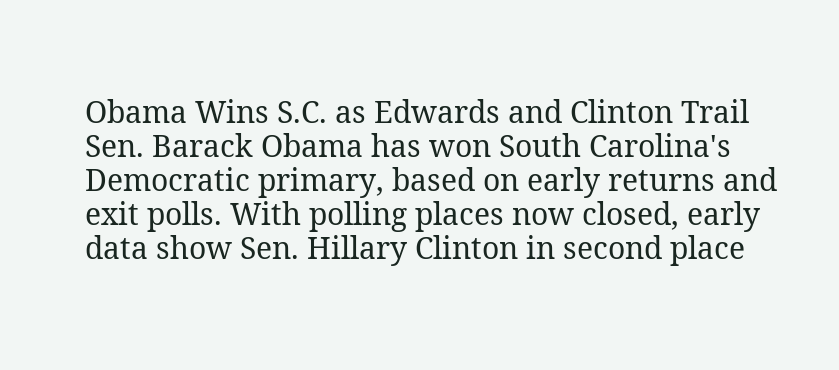Obama Wins S.C. as Edwards and Clinton Trail Sen. Barack Obama has won South Carolina's Democratic primary, based on early returns and exit polls. With polling places now closed, early data show Sen. Hillary Clinton in second place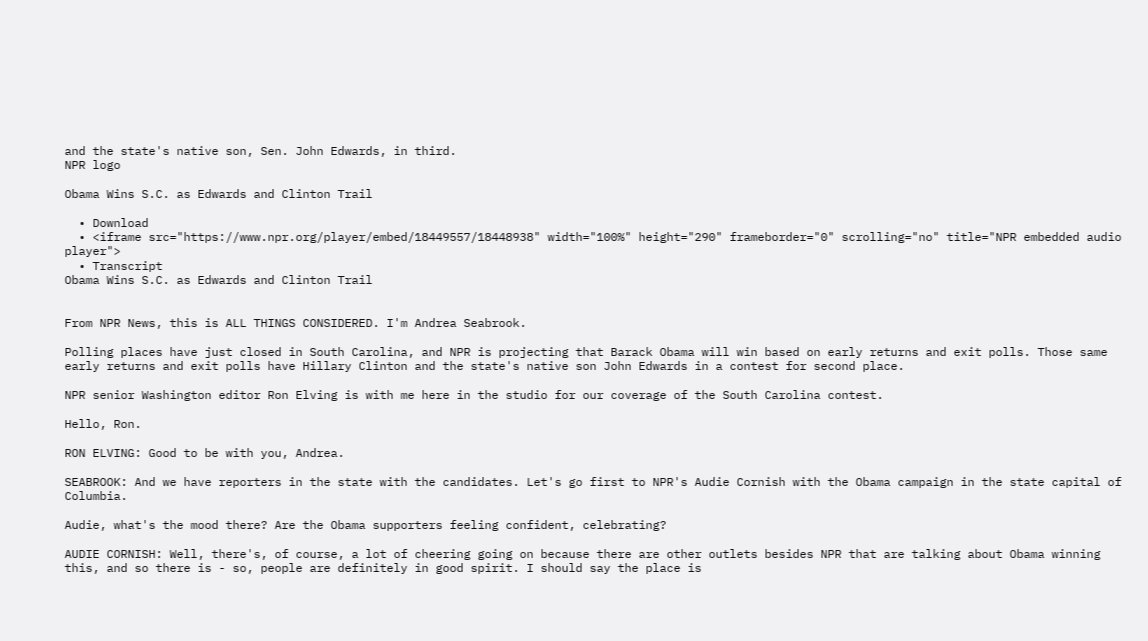and the state's native son, Sen. John Edwards, in third.
NPR logo

Obama Wins S.C. as Edwards and Clinton Trail

  • Download
  • <iframe src="https://www.npr.org/player/embed/18449557/18448938" width="100%" height="290" frameborder="0" scrolling="no" title="NPR embedded audio player">
  • Transcript
Obama Wins S.C. as Edwards and Clinton Trail


From NPR News, this is ALL THINGS CONSIDERED. I'm Andrea Seabrook.

Polling places have just closed in South Carolina, and NPR is projecting that Barack Obama will win based on early returns and exit polls. Those same early returns and exit polls have Hillary Clinton and the state's native son John Edwards in a contest for second place.

NPR senior Washington editor Ron Elving is with me here in the studio for our coverage of the South Carolina contest.

Hello, Ron.

RON ELVING: Good to be with you, Andrea.

SEABROOK: And we have reporters in the state with the candidates. Let's go first to NPR's Audie Cornish with the Obama campaign in the state capital of Columbia.

Audie, what's the mood there? Are the Obama supporters feeling confident, celebrating?

AUDIE CORNISH: Well, there's, of course, a lot of cheering going on because there are other outlets besides NPR that are talking about Obama winning this, and so there is - so, people are definitely in good spirit. I should say the place is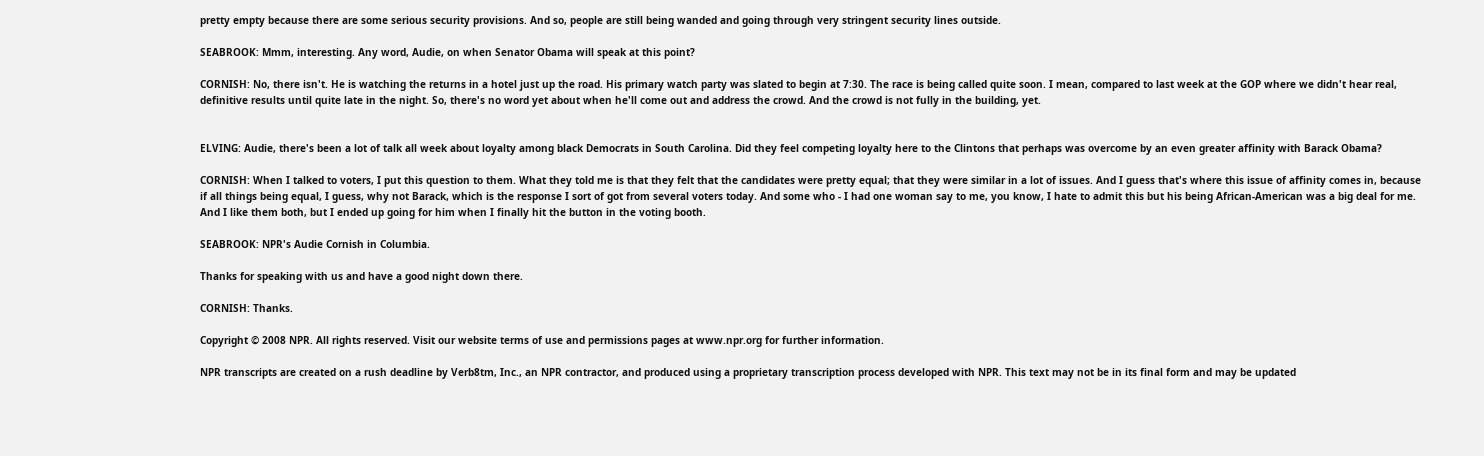pretty empty because there are some serious security provisions. And so, people are still being wanded and going through very stringent security lines outside.

SEABROOK: Mmm, interesting. Any word, Audie, on when Senator Obama will speak at this point?

CORNISH: No, there isn't. He is watching the returns in a hotel just up the road. His primary watch party was slated to begin at 7:30. The race is being called quite soon. I mean, compared to last week at the GOP where we didn't hear real, definitive results until quite late in the night. So, there's no word yet about when he'll come out and address the crowd. And the crowd is not fully in the building, yet.


ELVING: Audie, there's been a lot of talk all week about loyalty among black Democrats in South Carolina. Did they feel competing loyalty here to the Clintons that perhaps was overcome by an even greater affinity with Barack Obama?

CORNISH: When I talked to voters, I put this question to them. What they told me is that they felt that the candidates were pretty equal; that they were similar in a lot of issues. And I guess that's where this issue of affinity comes in, because if all things being equal, I guess, why not Barack, which is the response I sort of got from several voters today. And some who - I had one woman say to me, you know, I hate to admit this but his being African-American was a big deal for me. And I like them both, but I ended up going for him when I finally hit the button in the voting booth.

SEABROOK: NPR's Audie Cornish in Columbia.

Thanks for speaking with us and have a good night down there.

CORNISH: Thanks.

Copyright © 2008 NPR. All rights reserved. Visit our website terms of use and permissions pages at www.npr.org for further information.

NPR transcripts are created on a rush deadline by Verb8tm, Inc., an NPR contractor, and produced using a proprietary transcription process developed with NPR. This text may not be in its final form and may be updated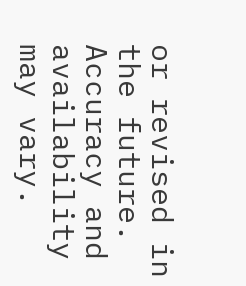or revised in the future. Accuracy and availability may vary.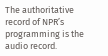The authoritative record of NPR’s programming is the audio record.